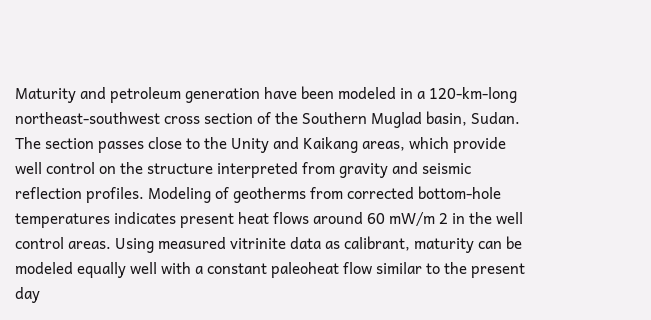Maturity and petroleum generation have been modeled in a 120-km-long northeast-southwest cross section of the Southern Muglad basin, Sudan. The section passes close to the Unity and Kaikang areas, which provide well control on the structure interpreted from gravity and seismic reflection profiles. Modeling of geotherms from corrected bottom-hole temperatures indicates present heat flows around 60 mW/m 2 in the well control areas. Using measured vitrinite data as calibrant, maturity can be modeled equally well with a constant paleoheat flow similar to the present day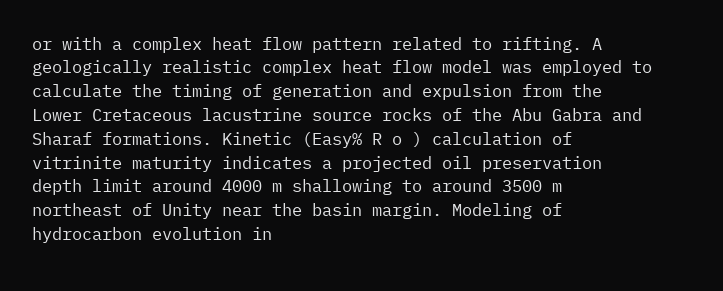or with a complex heat flow pattern related to rifting. A geologically realistic complex heat flow model was employed to calculate the timing of generation and expulsion from the Lower Cretaceous lacustrine source rocks of the Abu Gabra and Sharaf formations. Kinetic (Easy% R o ) calculation of vitrinite maturity indicates a projected oil preservation depth limit around 4000 m shallowing to around 3500 m northeast of Unity near the basin margin. Modeling of hydrocarbon evolution in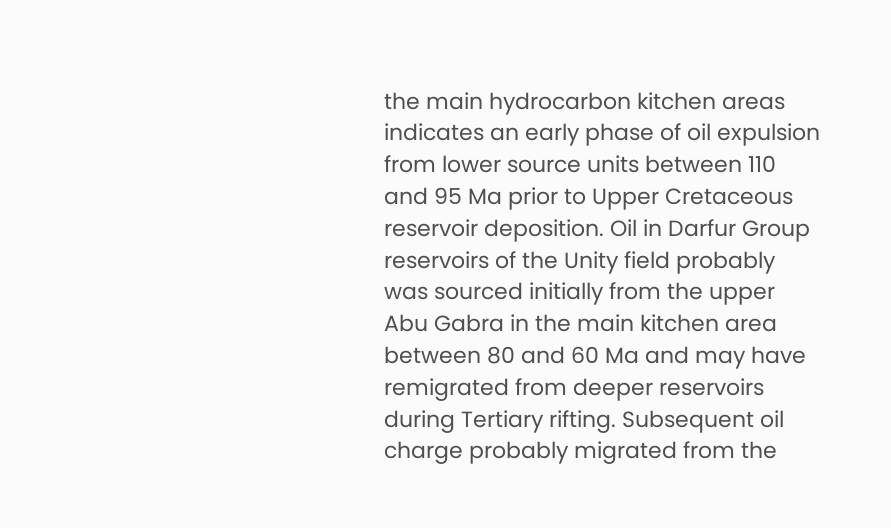the main hydrocarbon kitchen areas indicates an early phase of oil expulsion from lower source units between 110 and 95 Ma prior to Upper Cretaceous reservoir deposition. Oil in Darfur Group reservoirs of the Unity field probably was sourced initially from the upper Abu Gabra in the main kitchen area between 80 and 60 Ma and may have remigrated from deeper reservoirs during Tertiary rifting. Subsequent oil charge probably migrated from the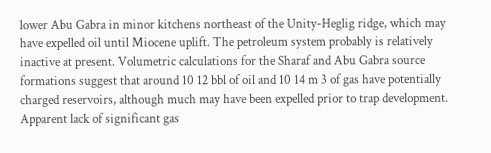lower Abu Gabra in minor kitchens northeast of the Unity-Heglig ridge, which may have expelled oil until Miocene uplift. The petroleum system probably is relatively inactive at present. Volumetric calculations for the Sharaf and Abu Gabra source formations suggest that around 10 12 bbl of oil and 10 14 m 3 of gas have potentially charged reservoirs, although much may have been expelled prior to trap development. Apparent lack of significant gas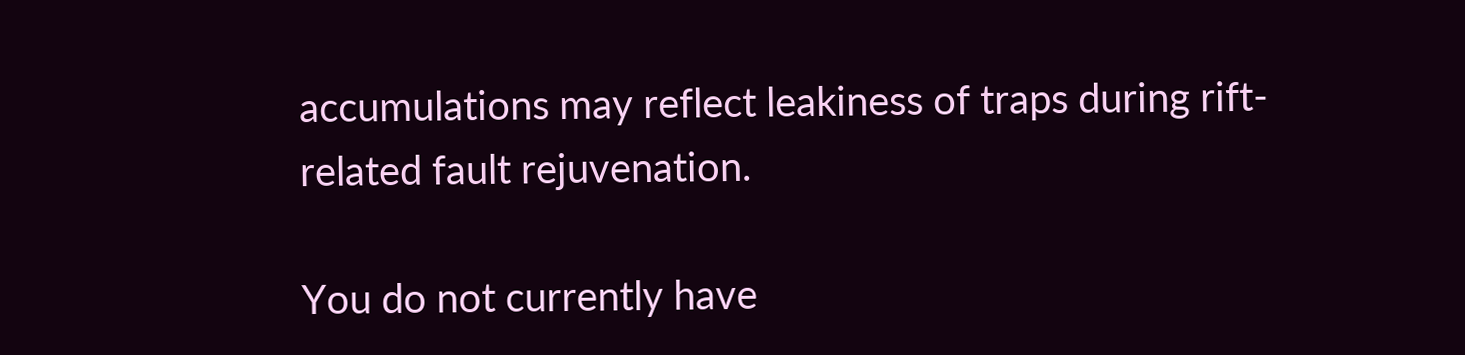accumulations may reflect leakiness of traps during rift-related fault rejuvenation.

You do not currently have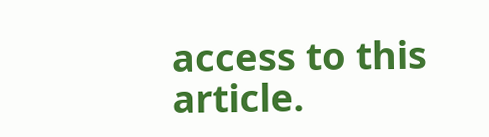access to this article.